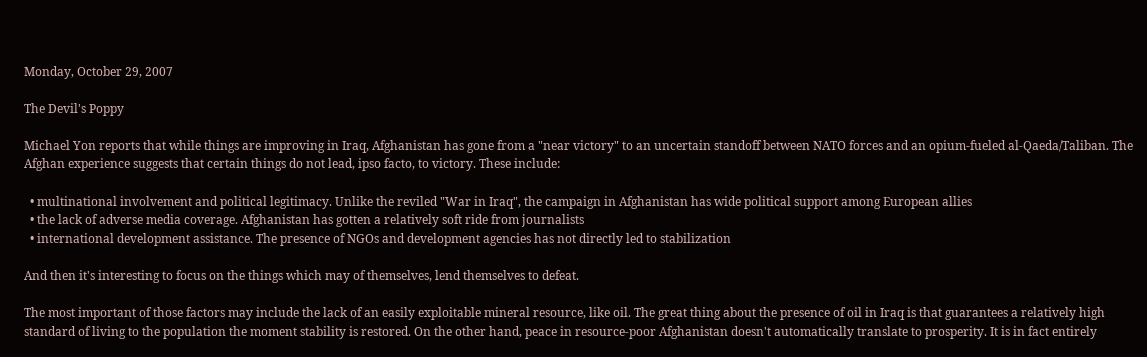Monday, October 29, 2007

The Devil's Poppy

Michael Yon reports that while things are improving in Iraq, Afghanistan has gone from a "near victory" to an uncertain standoff between NATO forces and an opium-fueled al-Qaeda/Taliban. The Afghan experience suggests that certain things do not lead, ipso facto, to victory. These include:

  • multinational involvement and political legitimacy. Unlike the reviled "War in Iraq", the campaign in Afghanistan has wide political support among European allies
  • the lack of adverse media coverage. Afghanistan has gotten a relatively soft ride from journalists
  • international development assistance. The presence of NGOs and development agencies has not directly led to stabilization

And then it's interesting to focus on the things which may of themselves, lend themselves to defeat.

The most important of those factors may include the lack of an easily exploitable mineral resource, like oil. The great thing about the presence of oil in Iraq is that guarantees a relatively high standard of living to the population the moment stability is restored. On the other hand, peace in resource-poor Afghanistan doesn't automatically translate to prosperity. It is in fact entirely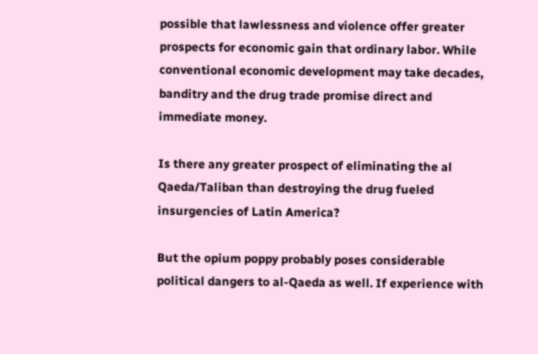possible that lawlessness and violence offer greater prospects for economic gain that ordinary labor. While conventional economic development may take decades, banditry and the drug trade promise direct and immediate money.

Is there any greater prospect of eliminating the al Qaeda/Taliban than destroying the drug fueled insurgencies of Latin America?

But the opium poppy probably poses considerable political dangers to al-Qaeda as well. If experience with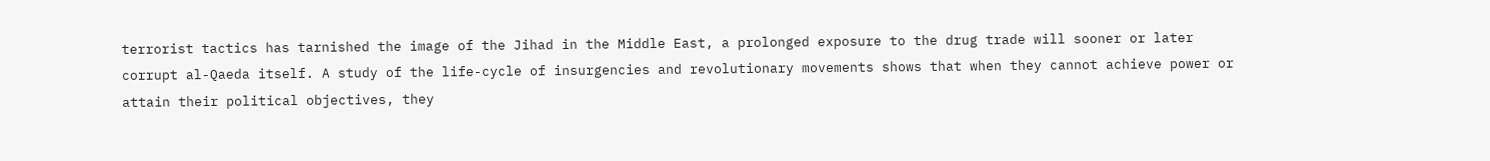terrorist tactics has tarnished the image of the Jihad in the Middle East, a prolonged exposure to the drug trade will sooner or later corrupt al-Qaeda itself. A study of the life-cycle of insurgencies and revolutionary movements shows that when they cannot achieve power or attain their political objectives, they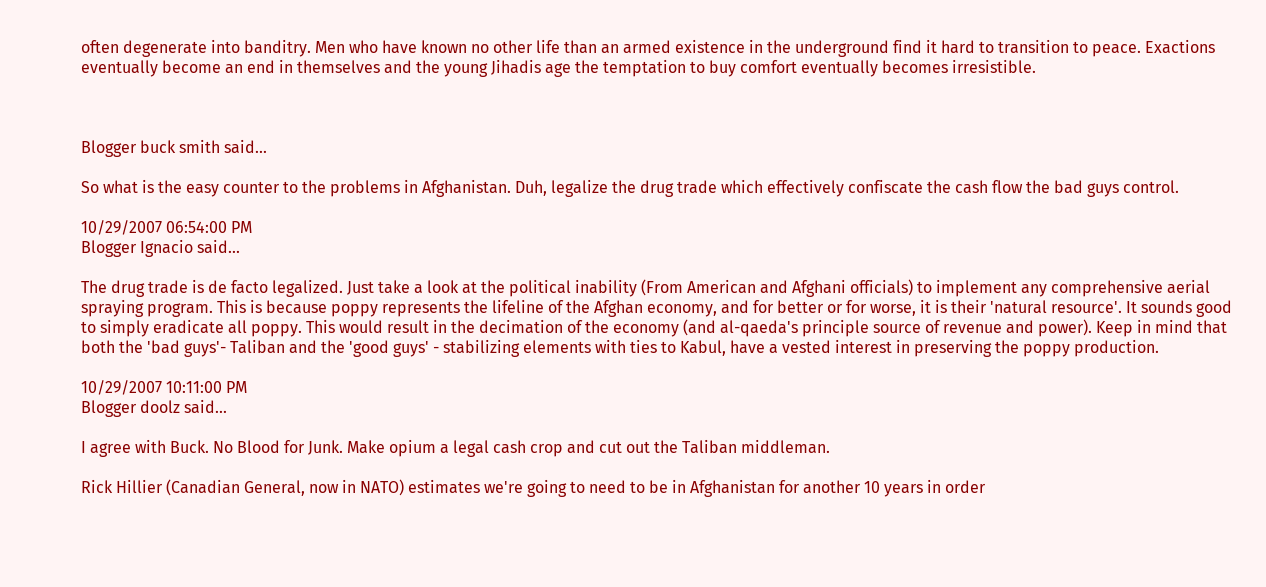often degenerate into banditry. Men who have known no other life than an armed existence in the underground find it hard to transition to peace. Exactions eventually become an end in themselves and the young Jihadis age the temptation to buy comfort eventually becomes irresistible.



Blogger buck smith said...

So what is the easy counter to the problems in Afghanistan. Duh, legalize the drug trade which effectively confiscate the cash flow the bad guys control.

10/29/2007 06:54:00 PM
Blogger Ignacio said...

The drug trade is de facto legalized. Just take a look at the political inability (From American and Afghani officials) to implement any comprehensive aerial spraying program. This is because poppy represents the lifeline of the Afghan economy, and for better or for worse, it is their 'natural resource'. It sounds good to simply eradicate all poppy. This would result in the decimation of the economy (and al-qaeda's principle source of revenue and power). Keep in mind that both the 'bad guys'- Taliban and the 'good guys' - stabilizing elements with ties to Kabul, have a vested interest in preserving the poppy production.

10/29/2007 10:11:00 PM
Blogger doolz said...

I agree with Buck. No Blood for Junk. Make opium a legal cash crop and cut out the Taliban middleman.

Rick Hillier (Canadian General, now in NATO) estimates we're going to need to be in Afghanistan for another 10 years in order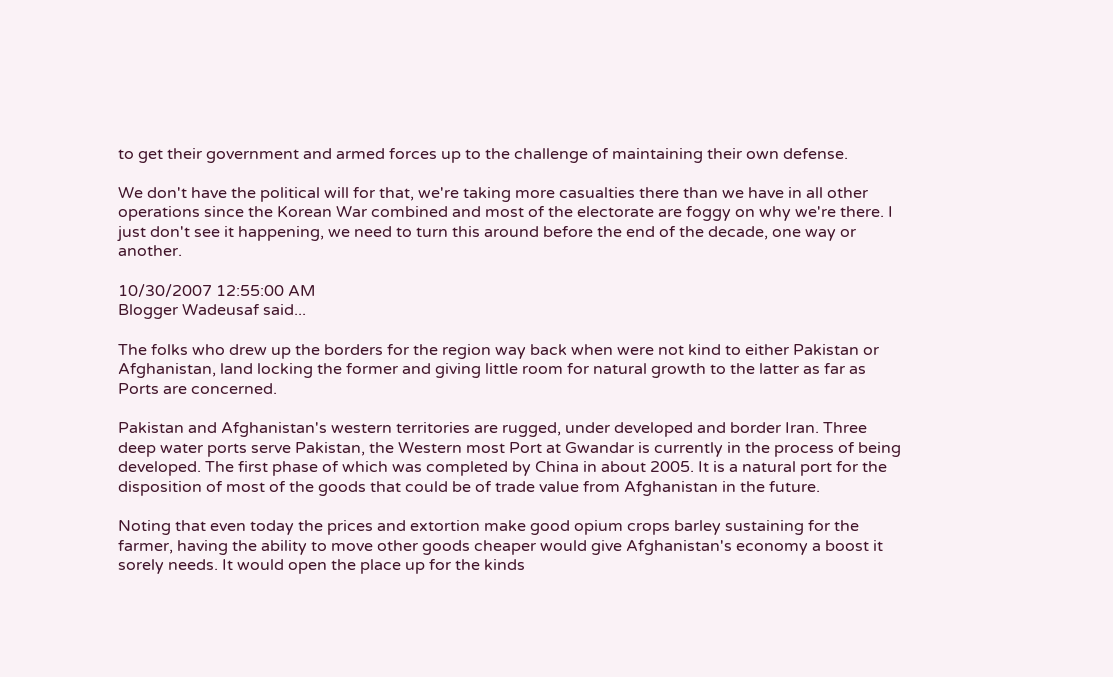to get their government and armed forces up to the challenge of maintaining their own defense.

We don't have the political will for that, we're taking more casualties there than we have in all other operations since the Korean War combined and most of the electorate are foggy on why we're there. I just don't see it happening, we need to turn this around before the end of the decade, one way or another.

10/30/2007 12:55:00 AM
Blogger Wadeusaf said...

The folks who drew up the borders for the region way back when were not kind to either Pakistan or Afghanistan, land locking the former and giving little room for natural growth to the latter as far as Ports are concerned.

Pakistan and Afghanistan's western territories are rugged, under developed and border Iran. Three deep water ports serve Pakistan, the Western most Port at Gwandar is currently in the process of being developed. The first phase of which was completed by China in about 2005. It is a natural port for the disposition of most of the goods that could be of trade value from Afghanistan in the future.

Noting that even today the prices and extortion make good opium crops barley sustaining for the farmer, having the ability to move other goods cheaper would give Afghanistan's economy a boost it sorely needs. It would open the place up for the kinds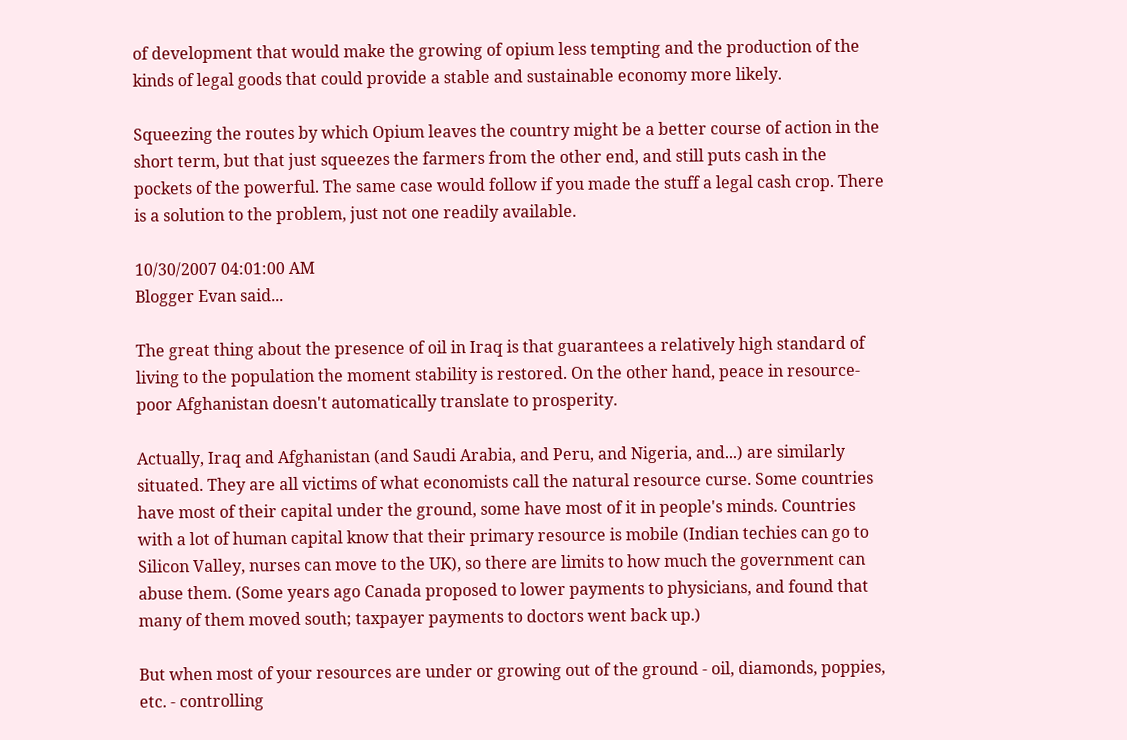of development that would make the growing of opium less tempting and the production of the kinds of legal goods that could provide a stable and sustainable economy more likely.

Squeezing the routes by which Opium leaves the country might be a better course of action in the short term, but that just squeezes the farmers from the other end, and still puts cash in the pockets of the powerful. The same case would follow if you made the stuff a legal cash crop. There is a solution to the problem, just not one readily available.

10/30/2007 04:01:00 AM
Blogger Evan said...

The great thing about the presence of oil in Iraq is that guarantees a relatively high standard of living to the population the moment stability is restored. On the other hand, peace in resource-poor Afghanistan doesn't automatically translate to prosperity.

Actually, Iraq and Afghanistan (and Saudi Arabia, and Peru, and Nigeria, and...) are similarly situated. They are all victims of what economists call the natural resource curse. Some countries have most of their capital under the ground, some have most of it in people's minds. Countries with a lot of human capital know that their primary resource is mobile (Indian techies can go to Silicon Valley, nurses can move to the UK), so there are limits to how much the government can abuse them. (Some years ago Canada proposed to lower payments to physicians, and found that many of them moved south; taxpayer payments to doctors went back up.)

But when most of your resources are under or growing out of the ground - oil, diamonds, poppies, etc. - controlling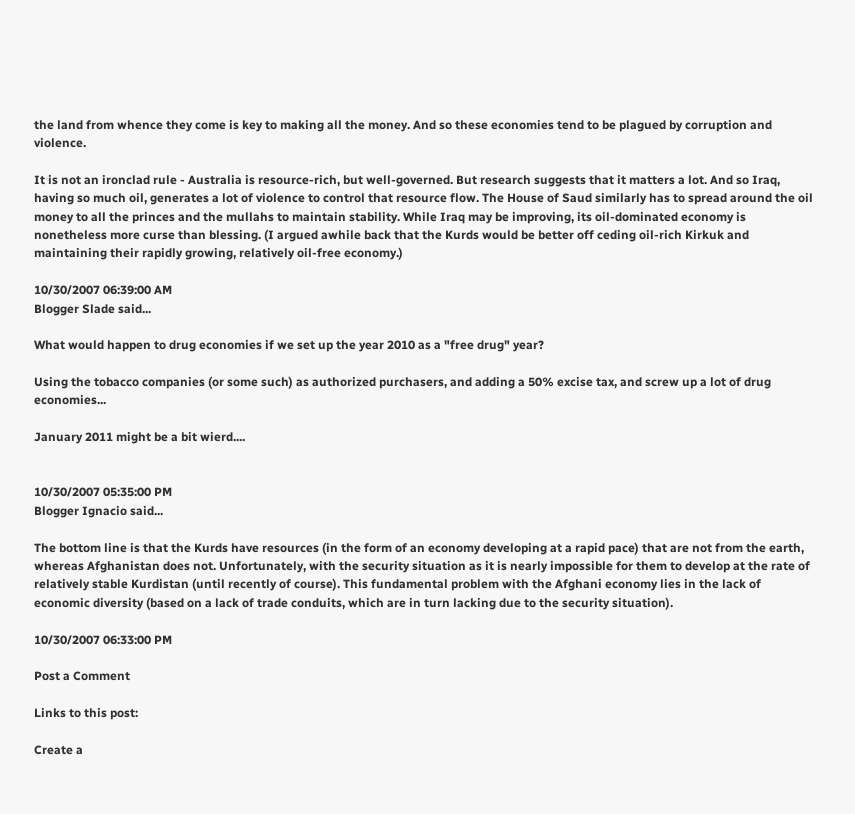the land from whence they come is key to making all the money. And so these economies tend to be plagued by corruption and violence.

It is not an ironclad rule - Australia is resource-rich, but well-governed. But research suggests that it matters a lot. And so Iraq, having so much oil, generates a lot of violence to control that resource flow. The House of Saud similarly has to spread around the oil money to all the princes and the mullahs to maintain stability. While Iraq may be improving, its oil-dominated economy is nonetheless more curse than blessing. (I argued awhile back that the Kurds would be better off ceding oil-rich Kirkuk and maintaining their rapidly growing, relatively oil-free economy.)

10/30/2007 06:39:00 AM
Blogger Slade said...

What would happen to drug economies if we set up the year 2010 as a "free drug" year?

Using the tobacco companies (or some such) as authorized purchasers, and adding a 50% excise tax, and screw up a lot of drug economies...

January 2011 might be a bit wierd....


10/30/2007 05:35:00 PM
Blogger Ignacio said...

The bottom line is that the Kurds have resources (in the form of an economy developing at a rapid pace) that are not from the earth, whereas Afghanistan does not. Unfortunately, with the security situation as it is nearly impossible for them to develop at the rate of relatively stable Kurdistan (until recently of course). This fundamental problem with the Afghani economy lies in the lack of economic diversity (based on a lack of trade conduits, which are in turn lacking due to the security situation).

10/30/2007 06:33:00 PM

Post a Comment

Links to this post:

Create a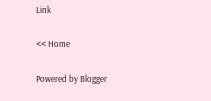Link

<< Home

Powered by Blogger